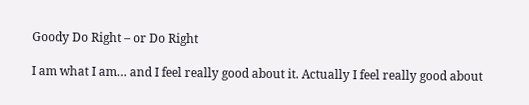Goody Do Right – or Do Right

I am what I am… and I feel really good about it. Actually I feel really good about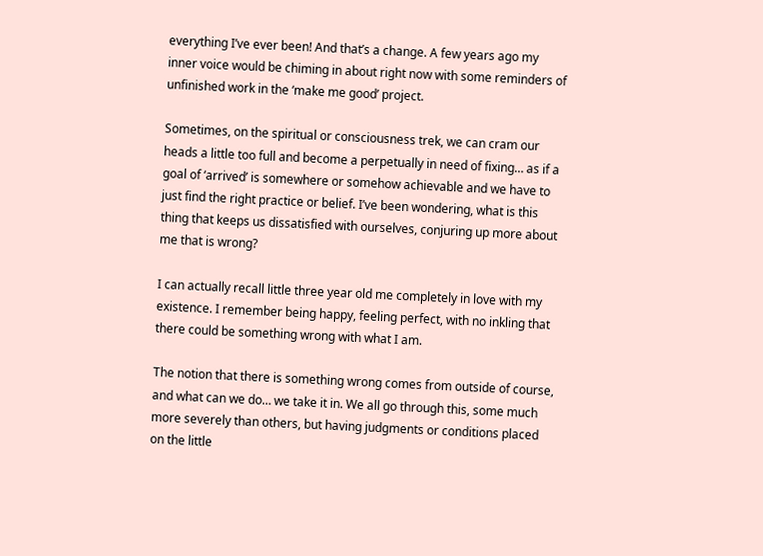everything I’ve ever been! And that’s a change. A few years ago my inner voice would be chiming in about right now with some reminders of unfinished work in the ‘make me good’ project.

Sometimes, on the spiritual or consciousness trek, we can cram our heads a little too full and become a perpetually in need of fixing… as if a goal of ‘arrived’ is somewhere or somehow achievable and we have to just find the right practice or belief. I’ve been wondering, what is this thing that keeps us dissatisfied with ourselves, conjuring up more about me that is wrong?

I can actually recall little three year old me completely in love with my existence. I remember being happy, feeling perfect, with no inkling that there could be something wrong with what I am.

The notion that there is something wrong comes from outside of course, and what can we do… we take it in. We all go through this, some much more severely than others, but having judgments or conditions placed on the little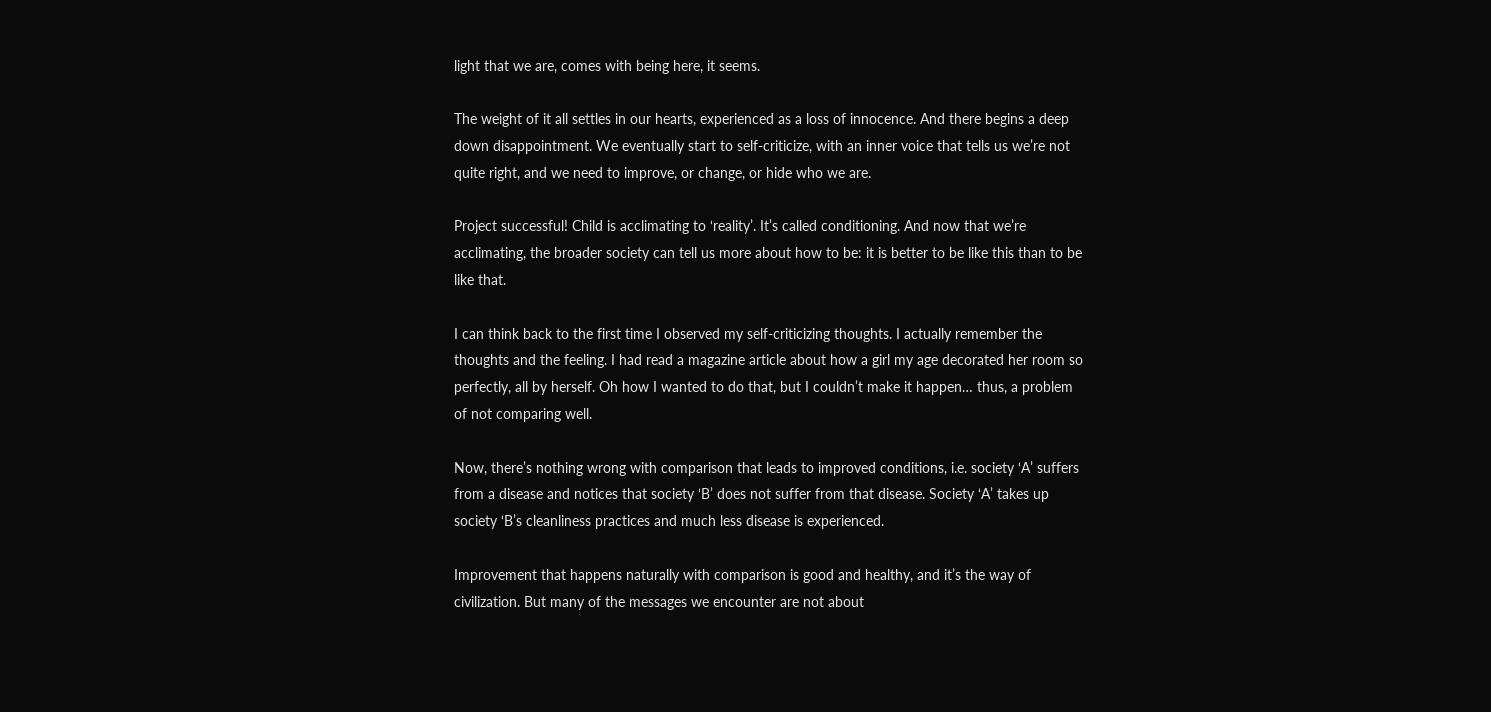light that we are, comes with being here, it seems.

The weight of it all settles in our hearts, experienced as a loss of innocence. And there begins a deep down disappointment. We eventually start to self-criticize, with an inner voice that tells us we’re not quite right, and we need to improve, or change, or hide who we are.

Project successful! Child is acclimating to ‘reality’. It’s called conditioning. And now that we’re acclimating, the broader society can tell us more about how to be: it is better to be like this than to be like that.

I can think back to the first time I observed my self-criticizing thoughts. I actually remember the thoughts and the feeling. I had read a magazine article about how a girl my age decorated her room so perfectly, all by herself. Oh how I wanted to do that, but I couldn’t make it happen… thus, a problem of not comparing well.

Now, there’s nothing wrong with comparison that leads to improved conditions, i.e. society ‘A’ suffers from a disease and notices that society ‘B’ does not suffer from that disease. Society ‘A’ takes up society ‘B’s cleanliness practices and much less disease is experienced.

Improvement that happens naturally with comparison is good and healthy, and it’s the way of civilization. But many of the messages we encounter are not about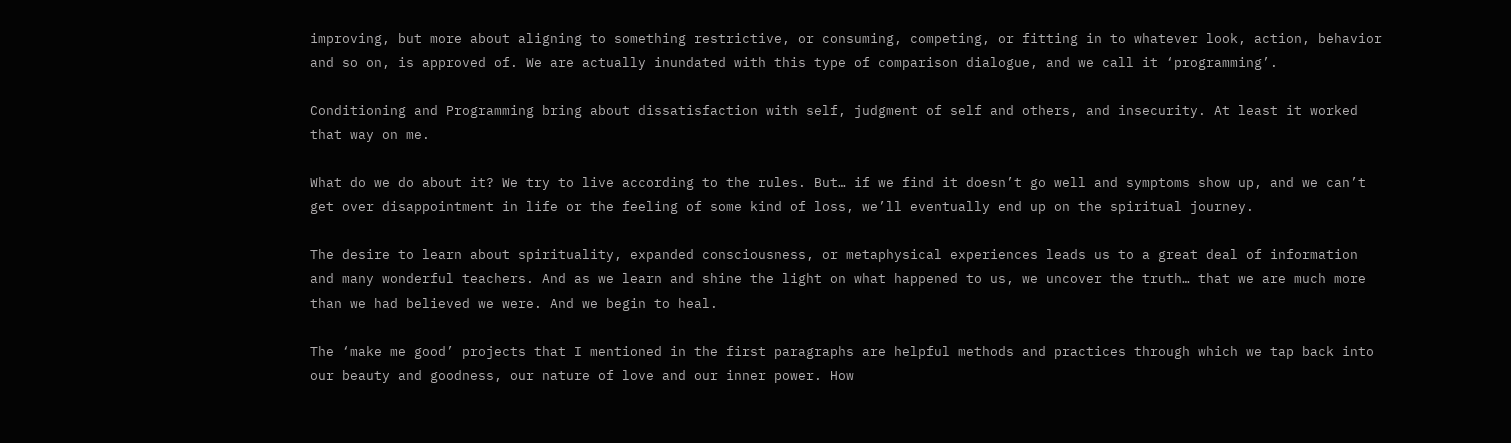improving, but more about aligning to something restrictive, or consuming, competing, or fitting in to whatever look, action, behavior and so on, is approved of. We are actually inundated with this type of comparison dialogue, and we call it ‘programming’.

Conditioning and Programming bring about dissatisfaction with self, judgment of self and others, and insecurity. At least it worked that way on me.

What do we do about it? We try to live according to the rules. But… if we find it doesn’t go well and symptoms show up, and we can’t get over disappointment in life or the feeling of some kind of loss, we’ll eventually end up on the spiritual journey.

The desire to learn about spirituality, expanded consciousness, or metaphysical experiences leads us to a great deal of information and many wonderful teachers. And as we learn and shine the light on what happened to us, we uncover the truth… that we are much more than we had believed we were. And we begin to heal.

The ‘make me good’ projects that I mentioned in the first paragraphs are helpful methods and practices through which we tap back into our beauty and goodness, our nature of love and our inner power. How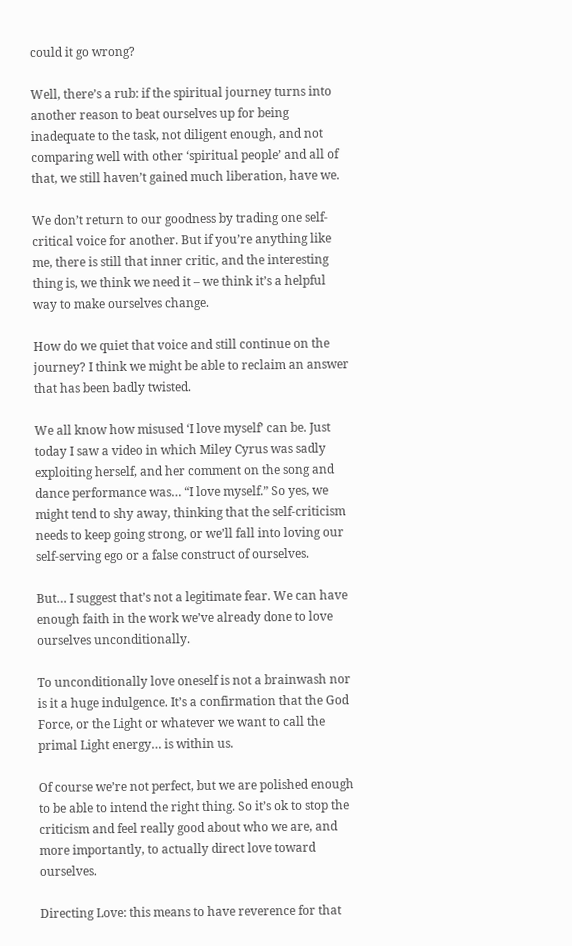could it go wrong?

Well, there’s a rub: if the spiritual journey turns into another reason to beat ourselves up for being inadequate to the task, not diligent enough, and not comparing well with other ‘spiritual people’ and all of that, we still haven’t gained much liberation, have we.

We don’t return to our goodness by trading one self-critical voice for another. But if you’re anything like me, there is still that inner critic, and the interesting thing is, we think we need it – we think it’s a helpful way to make ourselves change.

How do we quiet that voice and still continue on the journey? I think we might be able to reclaim an answer that has been badly twisted.

We all know how misused ‘I love myself’ can be. Just today I saw a video in which Miley Cyrus was sadly exploiting herself, and her comment on the song and dance performance was… “I love myself.” So yes, we might tend to shy away, thinking that the self-criticism needs to keep going strong, or we’ll fall into loving our self-serving ego or a false construct of ourselves.

But… I suggest that’s not a legitimate fear. We can have enough faith in the work we’ve already done to love ourselves unconditionally.

To unconditionally love oneself is not a brainwash nor is it a huge indulgence. It’s a confirmation that the God Force, or the Light or whatever we want to call the primal Light energy… is within us.

Of course we’re not perfect, but we are polished enough to be able to intend the right thing. So it’s ok to stop the criticism and feel really good about who we are, and more importantly, to actually direct love toward ourselves.

Directing Love: this means to have reverence for that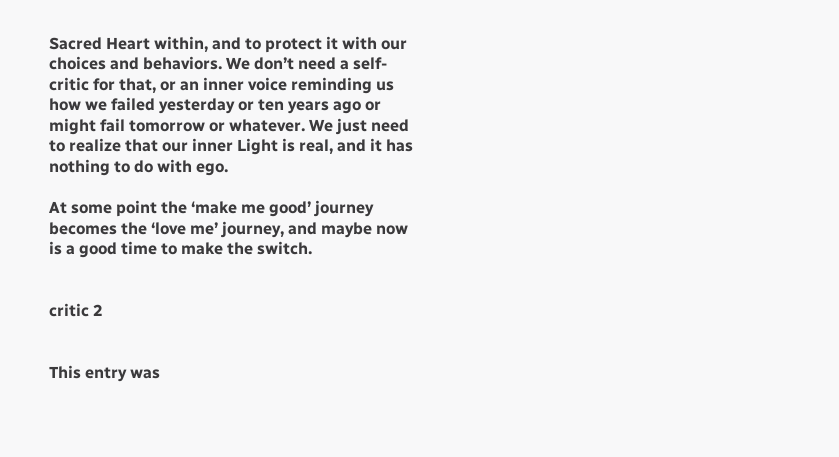Sacred Heart within, and to protect it with our choices and behaviors. We don’t need a self-critic for that, or an inner voice reminding us how we failed yesterday or ten years ago or might fail tomorrow or whatever. We just need to realize that our inner Light is real, and it has nothing to do with ego.

At some point the ‘make me good’ journey becomes the ‘love me’ journey, and maybe now is a good time to make the switch.


critic 2


This entry was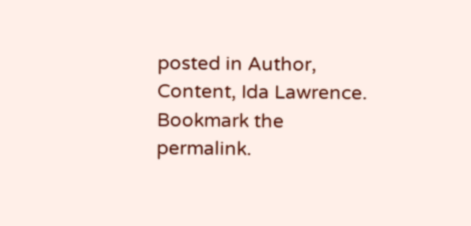posted in Author, Content, Ida Lawrence. Bookmark the permalink.